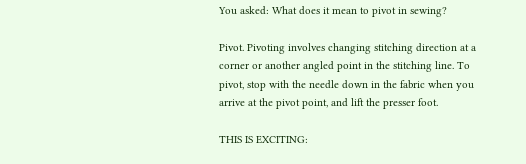You asked: What does it mean to pivot in sewing?

Pivot. Pivoting involves changing stitching direction at a corner or another angled point in the stitching line. To pivot, stop with the needle down in the fabric when you arrive at the pivot point, and lift the presser foot.

THIS IS EXCITING: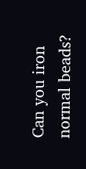Can you iron normal beads?